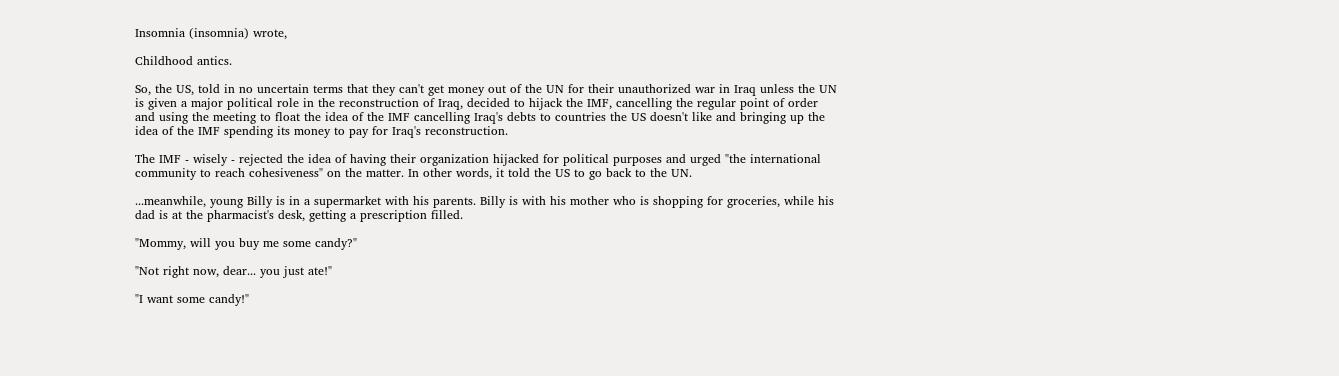Insomnia (insomnia) wrote,

Childhood antics.

So, the US, told in no uncertain terms that they can't get money out of the UN for their unauthorized war in Iraq unless the UN is given a major political role in the reconstruction of Iraq, decided to hijack the IMF, cancelling the regular point of order and using the meeting to float the idea of the IMF cancelling Iraq's debts to countries the US doesn't like and bringing up the idea of the IMF spending its money to pay for Iraq's reconstruction.

The IMF - wisely - rejected the idea of having their organization hijacked for political purposes and urged "the international community to reach cohesiveness" on the matter. In other words, it told the US to go back to the UN.

...meanwhile, young Billy is in a supermarket with his parents. Billy is with his mother who is shopping for groceries, while his dad is at the pharmacist's desk, getting a prescription filled.

"Mommy, will you buy me some candy?"

"Not right now, dear... you just ate!"

"I want some candy!"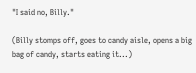"I said no, Billy."

(Billy stomps off, goes to candy aisle, opens a big bag of candy, starts eating it...)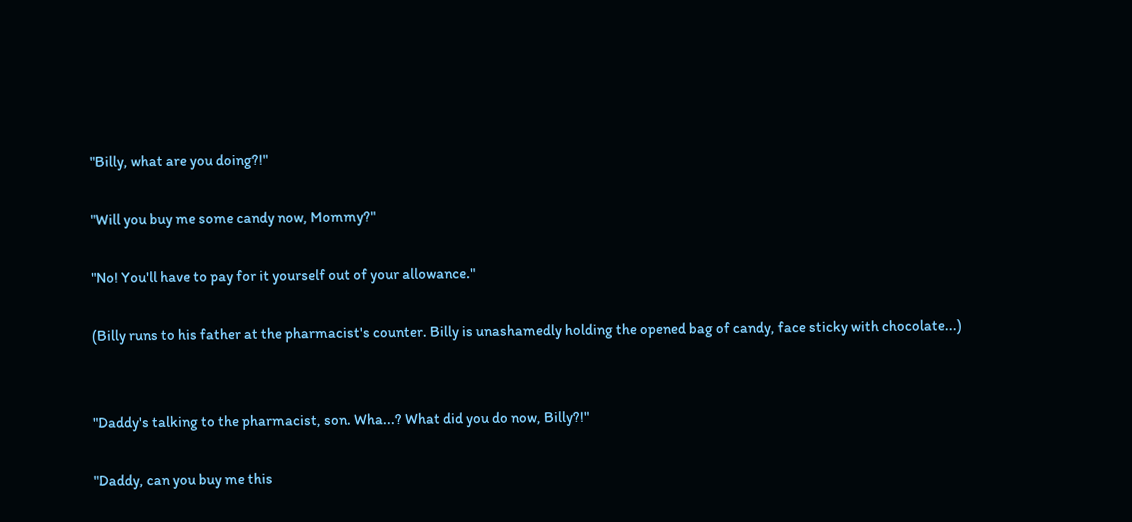"Billy, what are you doing?!"

"Will you buy me some candy now, Mommy?"

"No! You'll have to pay for it yourself out of your allowance."

(Billy runs to his father at the pharmacist's counter. Billy is unashamedly holding the opened bag of candy, face sticky with chocolate...)


"Daddy's talking to the pharmacist, son. Wha...? What did you do now, Billy?!"

"Daddy, can you buy me this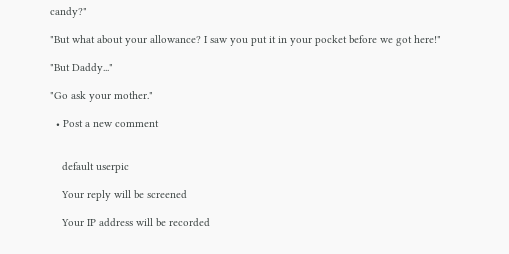candy?"

"But what about your allowance? I saw you put it in your pocket before we got here!"

"But Daddy..."

"Go ask your mother."

  • Post a new comment


    default userpic

    Your reply will be screened

    Your IP address will be recorded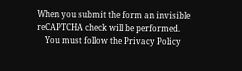When you submit the form an invisible reCAPTCHA check will be performed.
    You must follow the Privacy Policy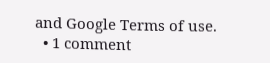and Google Terms of use.
  • 1 comment